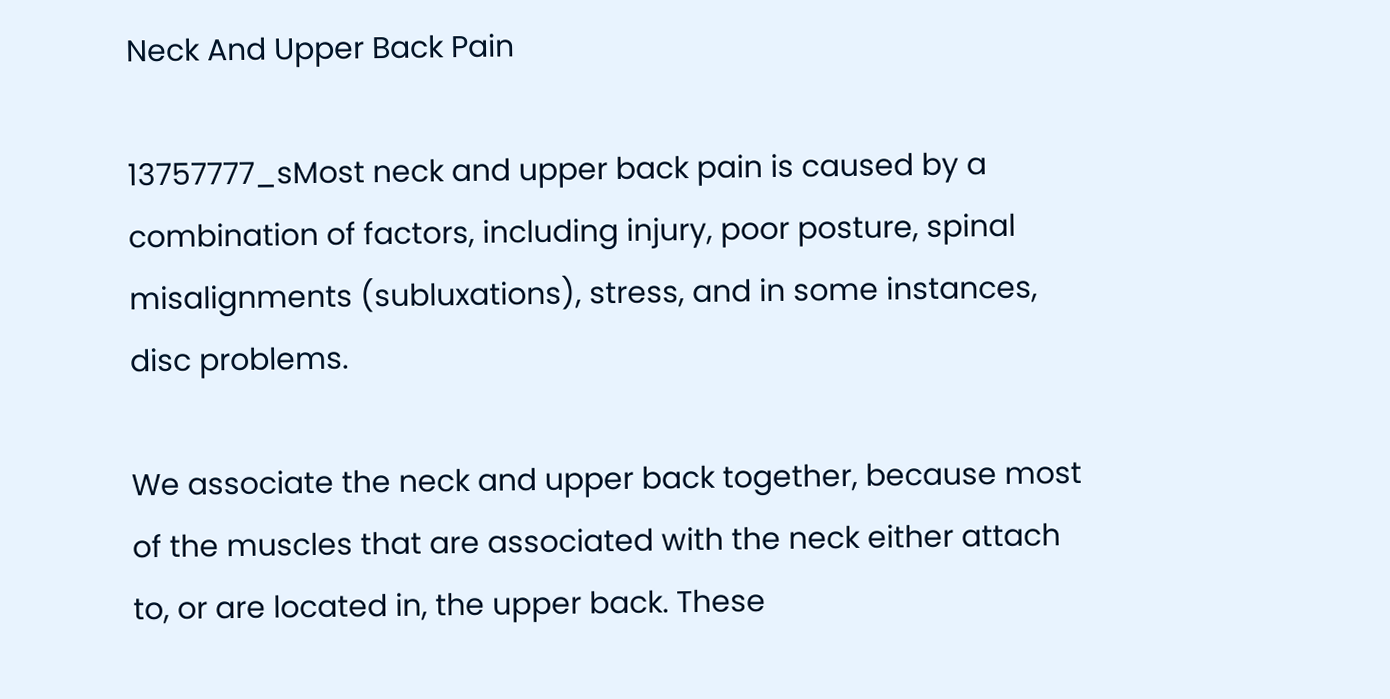Neck And Upper Back Pain

13757777_sMost neck and upper back pain is caused by a combination of factors, including injury, poor posture, spinal misalignments (subluxations), stress, and in some instances, disc problems.

We associate the neck and upper back together, because most of the muscles that are associated with the neck either attach to, or are located in, the upper back. These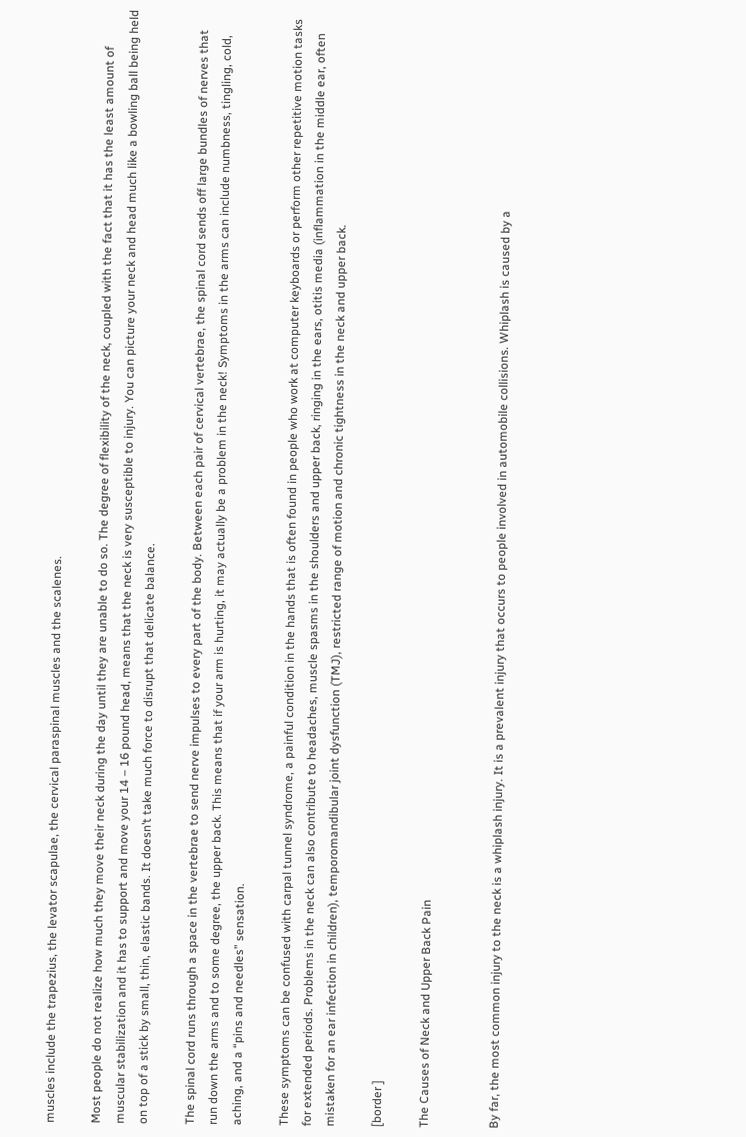muscles include the trapezius, the levator scapulae, the cervical paraspinal muscles and the scalenes.

Most people do not realize how much they move their neck during the day until they are unable to do so. The degree of flexibility of the neck, coupled with the fact that it has the least amount of muscular stabilization and it has to support and move your 14 – 16 pound head, means that the neck is very susceptible to injury. You can picture your neck and head much like a bowling ball being held on top of a stick by small, thin, elastic bands. It doesn’t take much force to disrupt that delicate balance.

The spinal cord runs through a space in the vertebrae to send nerve impulses to every part of the body. Between each pair of cervical vertebrae, the spinal cord sends off large bundles of nerves that run down the arms and to some degree, the upper back. This means that if your arm is hurting, it may actually be a problem in the neck! Symptoms in the arms can include numbness, tingling, cold, aching, and a “pins and needles” sensation.

These symptoms can be confused with carpal tunnel syndrome, a painful condition in the hands that is often found in people who work at computer keyboards or perform other repetitive motion tasks for extended periods. Problems in the neck can also contribute to headaches, muscle spasms in the shoulders and upper back, ringing in the ears, otitis media (inflammation in the middle ear, often mistaken for an ear infection in children), temporomandibular joint dysfunction (TMJ), restricted range of motion and chronic tightness in the neck and upper back.

[border ]

The Causes of Neck and Upper Back Pain


By far, the most common injury to the neck is a whiplash injury. It is a prevalent injury that occurs to people involved in automobile collisions. Whiplash is caused by a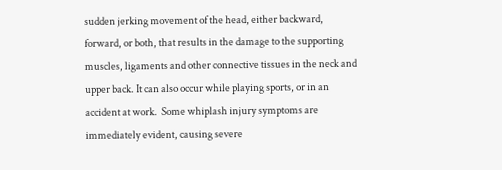sudden jerking movement of the head, either backward, forward, or both, that results in the damage to the supporting muscles, ligaments and other connective tissues in the neck and upper back. It can also occur while playing sports, or in an accident at work.  Some whiplash injury symptoms are immediately evident, causing severe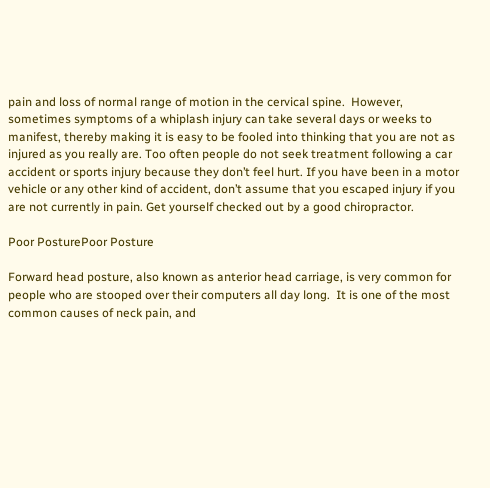pain and loss of normal range of motion in the cervical spine.  However, sometimes symptoms of a whiplash injury can take several days or weeks to manifest, thereby making it is easy to be fooled into thinking that you are not as injured as you really are. Too often people do not seek treatment following a car accident or sports injury because they don’t feel hurt. If you have been in a motor vehicle or any other kind of accident, don’t assume that you escaped injury if you are not currently in pain. Get yourself checked out by a good chiropractor.

Poor PosturePoor Posture

Forward head posture, also known as anterior head carriage, is very common for people who are stooped over their computers all day long.  It is one of the most common causes of neck pain, and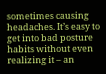sometimes causing headaches. It’s easy to get into bad posture habits without even realizing it – an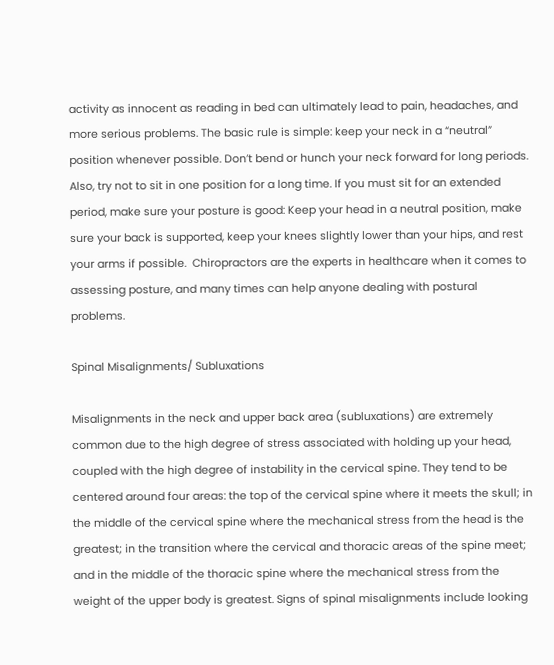activity as innocent as reading in bed can ultimately lead to pain, headaches, and more serious problems. The basic rule is simple: keep your neck in a “neutral” position whenever possible. Don’t bend or hunch your neck forward for long periods. Also, try not to sit in one position for a long time. If you must sit for an extended period, make sure your posture is good: Keep your head in a neutral position, make sure your back is supported, keep your knees slightly lower than your hips, and rest your arms if possible.  Chiropractors are the experts in healthcare when it comes to assessing posture, and many times can help anyone dealing with postural problems.

Spinal Misalignments/ Subluxations

Misalignments in the neck and upper back area (subluxations) are extremely common due to the high degree of stress associated with holding up your head, coupled with the high degree of instability in the cervical spine. They tend to be centered around four areas: the top of the cervical spine where it meets the skull; in the middle of the cervical spine where the mechanical stress from the head is the greatest; in the transition where the cervical and thoracic areas of the spine meet; and in the middle of the thoracic spine where the mechanical stress from the weight of the upper body is greatest. Signs of spinal misalignments include looking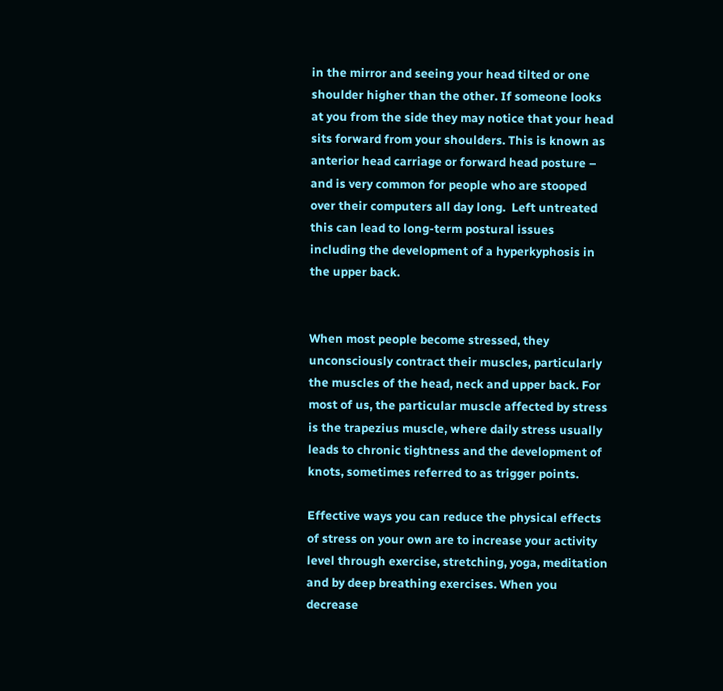in the mirror and seeing your head tilted or one shoulder higher than the other. If someone looks at you from the side they may notice that your head sits forward from your shoulders. This is known as anterior head carriage or forward head posture – and is very common for people who are stooped over their computers all day long.  Left untreated this can lead to long-term postural issues including the development of a hyperkyphosis in the upper back.


When most people become stressed, they unconsciously contract their muscles, particularly the muscles of the head, neck and upper back. For most of us, the particular muscle affected by stress is the trapezius muscle, where daily stress usually leads to chronic tightness and the development of knots, sometimes referred to as trigger points.

Effective ways you can reduce the physical effects of stress on your own are to increase your activity level through exercise, stretching, yoga, meditation and by deep breathing exercises. When you decrease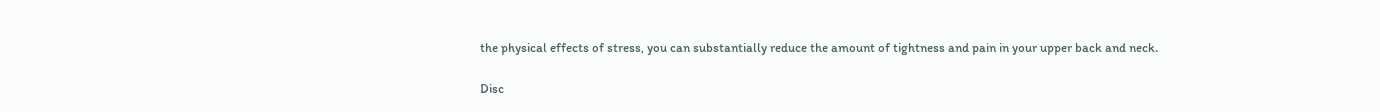the physical effects of stress, you can substantially reduce the amount of tightness and pain in your upper back and neck.

Disc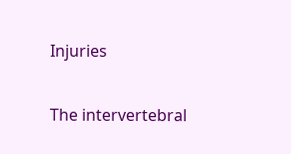Injuries

The intervertebral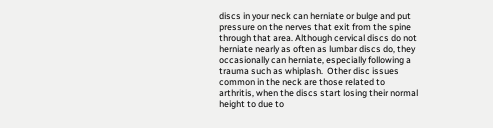discs in your neck can herniate or bulge and put pressure on the nerves that exit from the spine through that area. Although cervical discs do not herniate nearly as often as lumbar discs do, they occasionally can herniate, especially following a trauma such as whiplash.  Other disc issues common in the neck are those related to arthritis, when the discs start losing their normal height to due to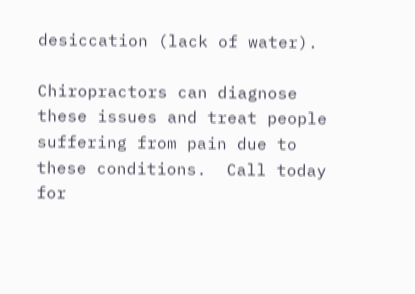desiccation (lack of water).

Chiropractors can diagnose these issues and treat people suffering from pain due to these conditions.  Call today for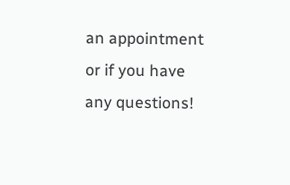an appointment or if you have any questions!